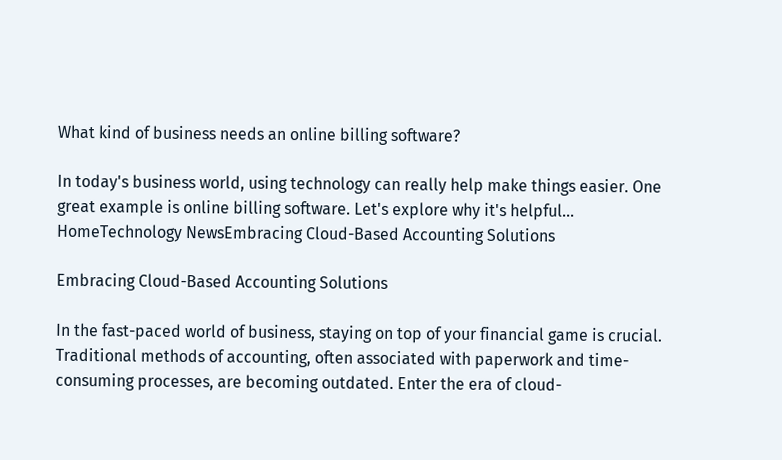What kind of business needs an online billing software?

In today's business world, using technology can really help make things easier. One great example is online billing software. Let's explore why it's helpful...
HomeTechnology NewsEmbracing Cloud-Based Accounting Solutions

Embracing Cloud-Based Accounting Solutions

In the fast-paced world of business, staying on top of your financial game is crucial. Traditional methods of accounting, often associated with paperwork and time-consuming processes, are becoming outdated. Enter the era of cloud-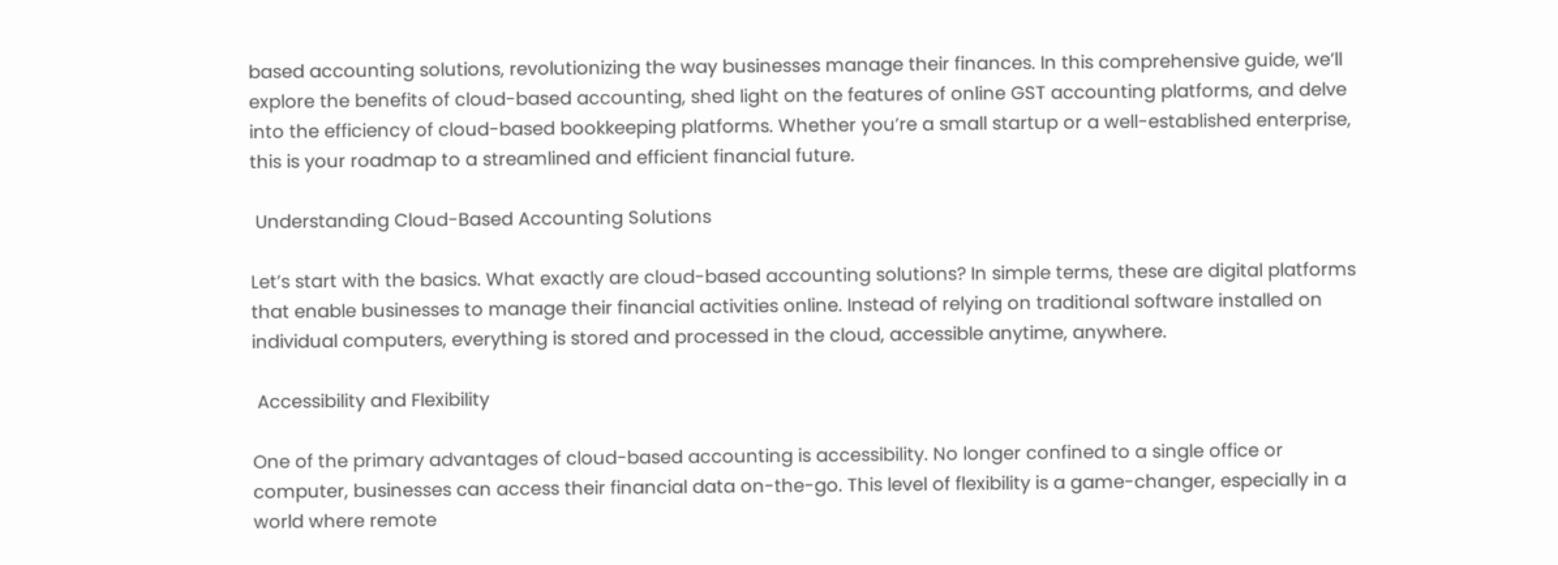based accounting solutions, revolutionizing the way businesses manage their finances. In this comprehensive guide, we’ll explore the benefits of cloud-based accounting, shed light on the features of online GST accounting platforms, and delve into the efficiency of cloud-based bookkeeping platforms. Whether you’re a small startup or a well-established enterprise, this is your roadmap to a streamlined and efficient financial future.

 Understanding Cloud-Based Accounting Solutions

Let’s start with the basics. What exactly are cloud-based accounting solutions? In simple terms, these are digital platforms that enable businesses to manage their financial activities online. Instead of relying on traditional software installed on individual computers, everything is stored and processed in the cloud, accessible anytime, anywhere.

 Accessibility and Flexibility

One of the primary advantages of cloud-based accounting is accessibility. No longer confined to a single office or computer, businesses can access their financial data on-the-go. This level of flexibility is a game-changer, especially in a world where remote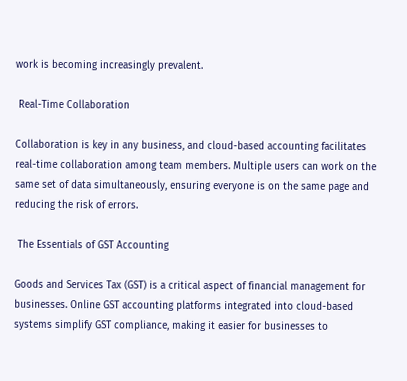work is becoming increasingly prevalent.

 Real-Time Collaboration

Collaboration is key in any business, and cloud-based accounting facilitates real-time collaboration among team members. Multiple users can work on the same set of data simultaneously, ensuring everyone is on the same page and reducing the risk of errors.

 The Essentials of GST Accounting

Goods and Services Tax (GST) is a critical aspect of financial management for businesses. Online GST accounting platforms integrated into cloud-based systems simplify GST compliance, making it easier for businesses to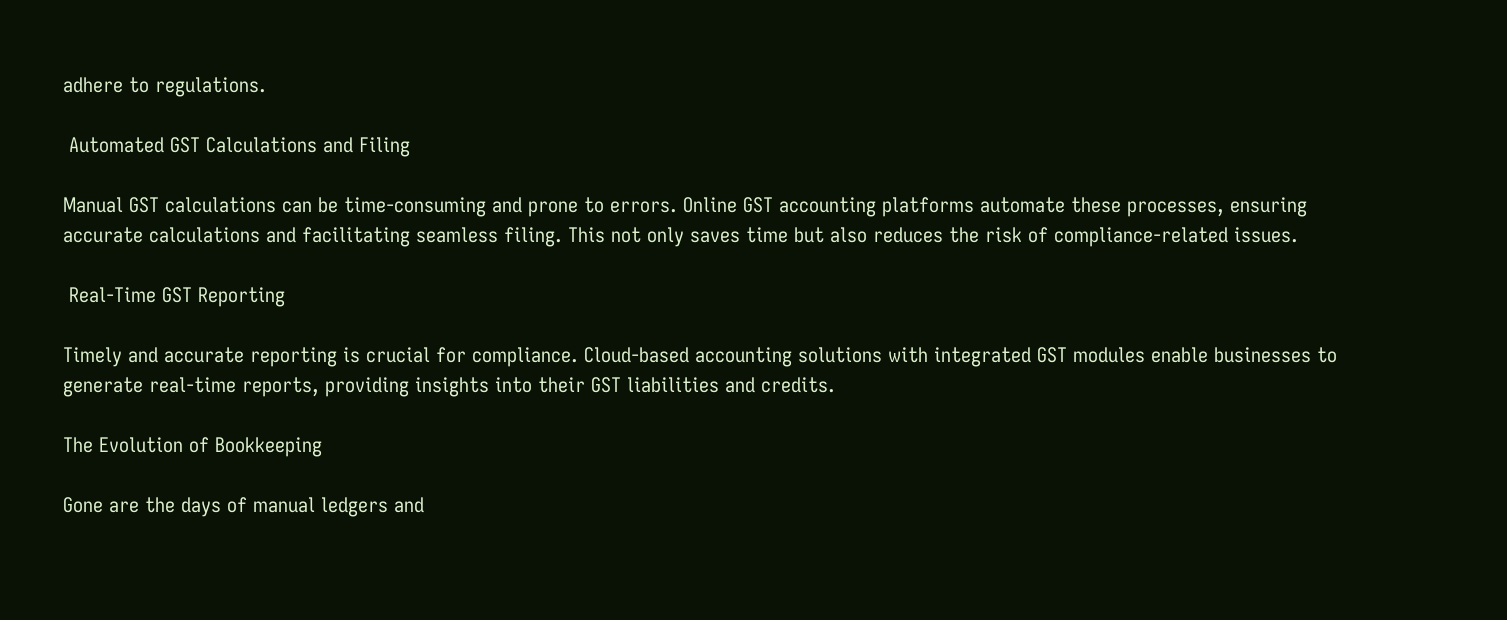adhere to regulations.

 Automated GST Calculations and Filing

Manual GST calculations can be time-consuming and prone to errors. Online GST accounting platforms automate these processes, ensuring accurate calculations and facilitating seamless filing. This not only saves time but also reduces the risk of compliance-related issues.

 Real-Time GST Reporting

Timely and accurate reporting is crucial for compliance. Cloud-based accounting solutions with integrated GST modules enable businesses to generate real-time reports, providing insights into their GST liabilities and credits.

The Evolution of Bookkeeping

Gone are the days of manual ledgers and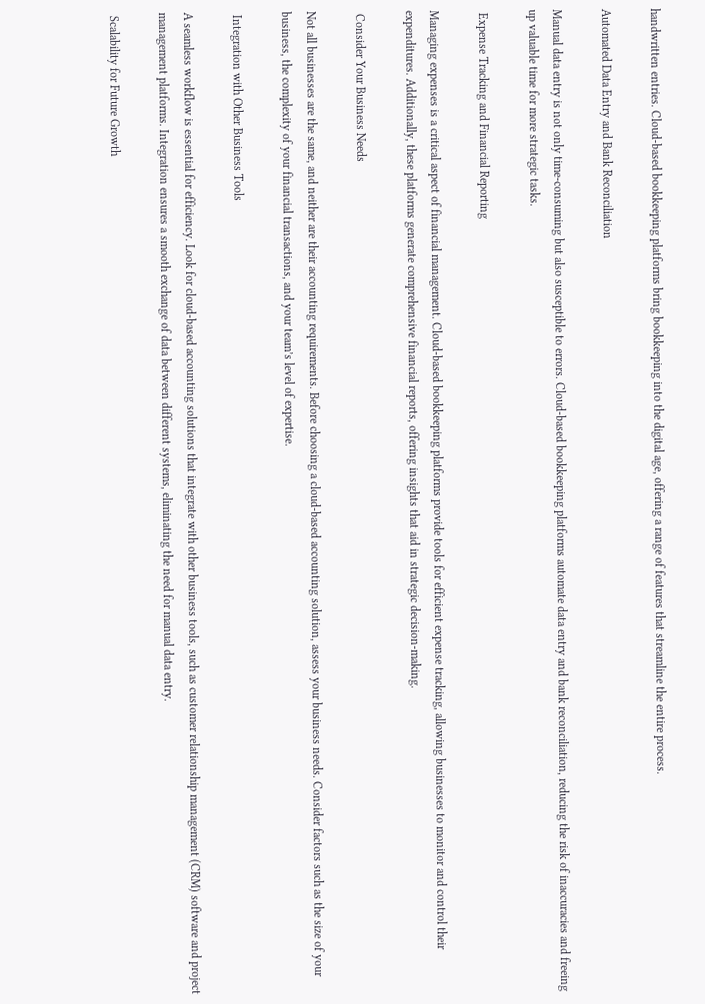handwritten entries. Cloud-based bookkeeping platforms bring bookkeeping into the digital age, offering a range of features that streamline the entire process.

Automated Data Entry and Bank Reconciliation

Manual data entry is not only time-consuming but also susceptible to errors. Cloud-based bookkeeping platforms automate data entry and bank reconciliation, reducing the risk of inaccuracies and freeing up valuable time for more strategic tasks.

 Expense Tracking and Financial Reporting

Managing expenses is a critical aspect of financial management. Cloud-based bookkeeping platforms provide tools for efficient expense tracking, allowing businesses to monitor and control their expenditures. Additionally, these platforms generate comprehensive financial reports, offering insights that aid in strategic decision-making.

 Consider Your Business Needs

Not all businesses are the same, and neither are their accounting requirements. Before choosing a cloud-based accounting solution, assess your business needs. Consider factors such as the size of your business, the complexity of your financial transactions, and your team’s level of expertise.

 Integration with Other Business Tools

A seamless workflow is essential for efficiency. Look for cloud-based accounting solutions that integrate with other business tools, such as customer relationship management (CRM) software and project management platforms. Integration ensures a smooth exchange of data between different systems, eliminating the need for manual data entry.

 Scalability for Future Growth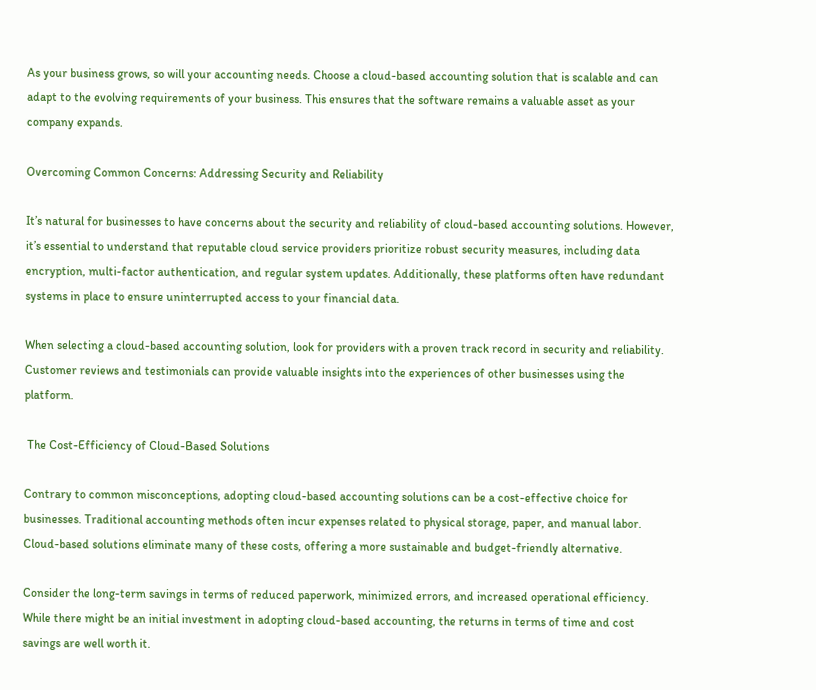As your business grows, so will your accounting needs. Choose a cloud-based accounting solution that is scalable and can adapt to the evolving requirements of your business. This ensures that the software remains a valuable asset as your company expands.

Overcoming Common Concerns: Addressing Security and Reliability

It’s natural for businesses to have concerns about the security and reliability of cloud-based accounting solutions. However, it’s essential to understand that reputable cloud service providers prioritize robust security measures, including data encryption, multi-factor authentication, and regular system updates. Additionally, these platforms often have redundant systems in place to ensure uninterrupted access to your financial data.

When selecting a cloud-based accounting solution, look for providers with a proven track record in security and reliability. Customer reviews and testimonials can provide valuable insights into the experiences of other businesses using the platform.

 The Cost-Efficiency of Cloud-Based Solutions

Contrary to common misconceptions, adopting cloud-based accounting solutions can be a cost-effective choice for businesses. Traditional accounting methods often incur expenses related to physical storage, paper, and manual labor. Cloud-based solutions eliminate many of these costs, offering a more sustainable and budget-friendly alternative.

Consider the long-term savings in terms of reduced paperwork, minimized errors, and increased operational efficiency. While there might be an initial investment in adopting cloud-based accounting, the returns in terms of time and cost savings are well worth it.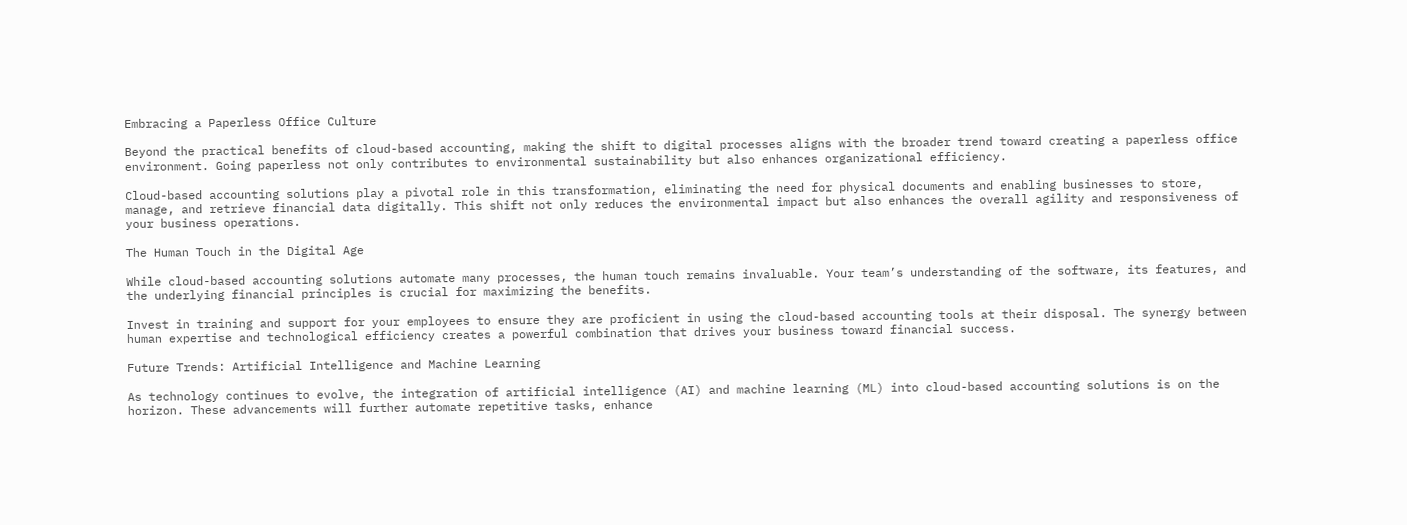Embracing a Paperless Office Culture

Beyond the practical benefits of cloud-based accounting, making the shift to digital processes aligns with the broader trend toward creating a paperless office environment. Going paperless not only contributes to environmental sustainability but also enhances organizational efficiency.

Cloud-based accounting solutions play a pivotal role in this transformation, eliminating the need for physical documents and enabling businesses to store, manage, and retrieve financial data digitally. This shift not only reduces the environmental impact but also enhances the overall agility and responsiveness of your business operations.

The Human Touch in the Digital Age

While cloud-based accounting solutions automate many processes, the human touch remains invaluable. Your team’s understanding of the software, its features, and the underlying financial principles is crucial for maximizing the benefits.

Invest in training and support for your employees to ensure they are proficient in using the cloud-based accounting tools at their disposal. The synergy between human expertise and technological efficiency creates a powerful combination that drives your business toward financial success.

Future Trends: Artificial Intelligence and Machine Learning

As technology continues to evolve, the integration of artificial intelligence (AI) and machine learning (ML) into cloud-based accounting solutions is on the horizon. These advancements will further automate repetitive tasks, enhance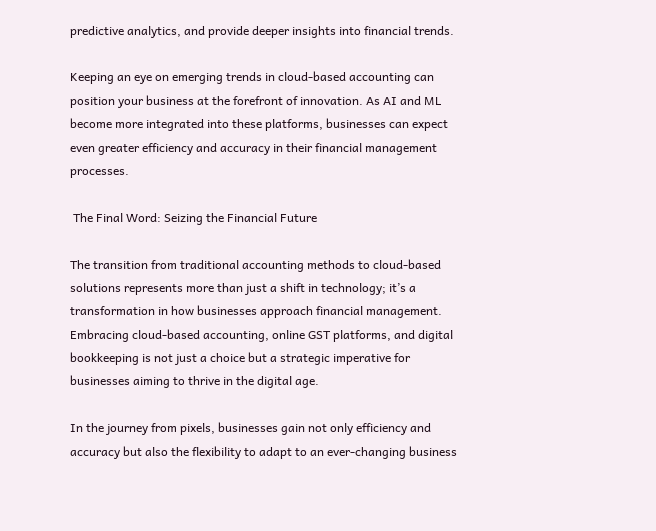predictive analytics, and provide deeper insights into financial trends.

Keeping an eye on emerging trends in cloud-based accounting can position your business at the forefront of innovation. As AI and ML become more integrated into these platforms, businesses can expect even greater efficiency and accuracy in their financial management processes.

 The Final Word: Seizing the Financial Future

The transition from traditional accounting methods to cloud-based solutions represents more than just a shift in technology; it’s a transformation in how businesses approach financial management. Embracing cloud-based accounting, online GST platforms, and digital bookkeeping is not just a choice but a strategic imperative for businesses aiming to thrive in the digital age.

In the journey from pixels, businesses gain not only efficiency and accuracy but also the flexibility to adapt to an ever-changing business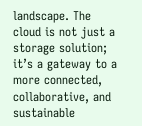landscape. The cloud is not just a storage solution; it’s a gateway to a more connected, collaborative, and sustainable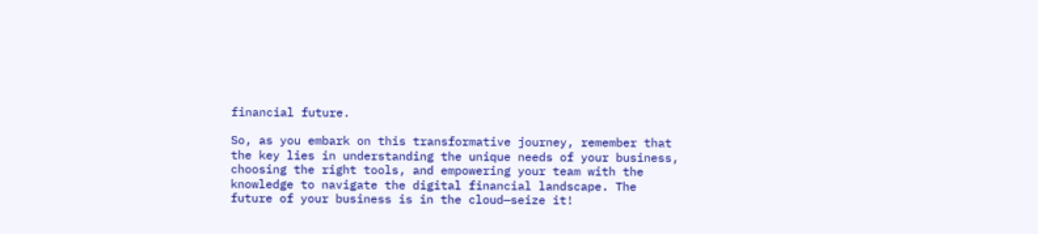financial future.

So, as you embark on this transformative journey, remember that the key lies in understanding the unique needs of your business, choosing the right tools, and empowering your team with the knowledge to navigate the digital financial landscape. The future of your business is in the cloud—seize it!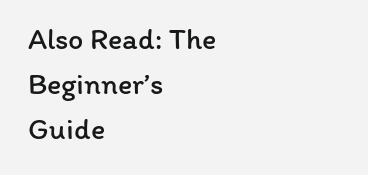Also Read: The Beginner’s Guide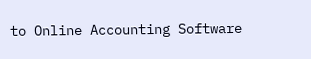to Online Accounting Software